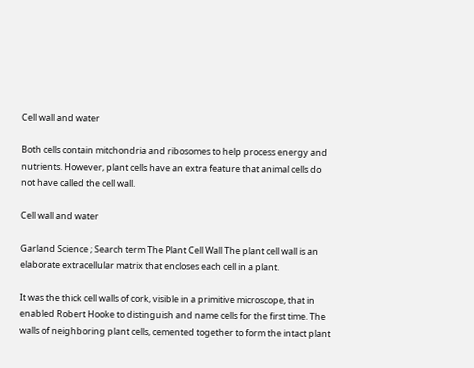Cell wall and water

Both cells contain mitchondria and ribosomes to help process energy and nutrients. However, plant cells have an extra feature that animal cells do not have called the cell wall.

Cell wall and water

Garland Science ; Search term The Plant Cell Wall The plant cell wall is an elaborate extracellular matrix that encloses each cell in a plant.

It was the thick cell walls of cork, visible in a primitive microscope, that in enabled Robert Hooke to distinguish and name cells for the first time. The walls of neighboring plant cells, cemented together to form the intact plant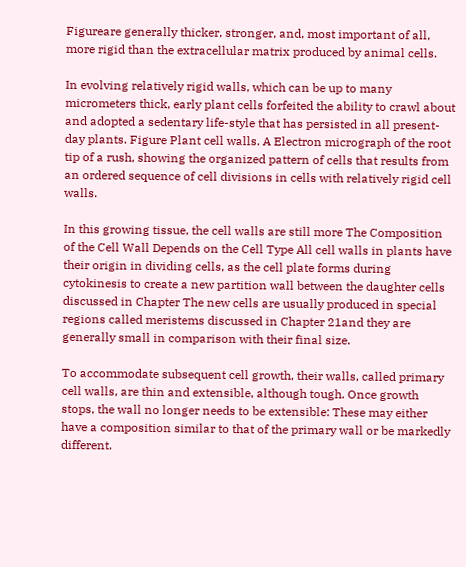Figureare generally thicker, stronger, and, most important of all, more rigid than the extracellular matrix produced by animal cells.

In evolving relatively rigid walls, which can be up to many micrometers thick, early plant cells forfeited the ability to crawl about and adopted a sedentary life-style that has persisted in all present-day plants. Figure Plant cell walls. A Electron micrograph of the root tip of a rush, showing the organized pattern of cells that results from an ordered sequence of cell divisions in cells with relatively rigid cell walls.

In this growing tissue, the cell walls are still more The Composition of the Cell Wall Depends on the Cell Type All cell walls in plants have their origin in dividing cells, as the cell plate forms during cytokinesis to create a new partition wall between the daughter cells discussed in Chapter The new cells are usually produced in special regions called meristems discussed in Chapter 21and they are generally small in comparison with their final size.

To accommodate subsequent cell growth, their walls, called primary cell walls, are thin and extensible, although tough. Once growth stops, the wall no longer needs to be extensible: These may either have a composition similar to that of the primary wall or be markedly different.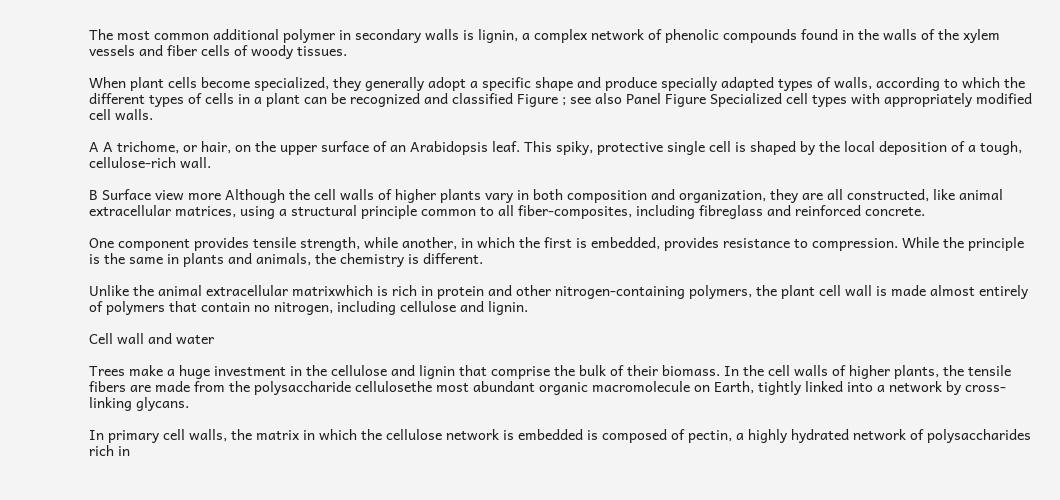The most common additional polymer in secondary walls is lignin, a complex network of phenolic compounds found in the walls of the xylem vessels and fiber cells of woody tissues.

When plant cells become specialized, they generally adopt a specific shape and produce specially adapted types of walls, according to which the different types of cells in a plant can be recognized and classified Figure ; see also Panel Figure Specialized cell types with appropriately modified cell walls.

A A trichome, or hair, on the upper surface of an Arabidopsis leaf. This spiky, protective single cell is shaped by the local deposition of a tough, cellulose-rich wall.

B Surface view more Although the cell walls of higher plants vary in both composition and organization, they are all constructed, like animal extracellular matrices, using a structural principle common to all fiber-composites, including fibreglass and reinforced concrete.

One component provides tensile strength, while another, in which the first is embedded, provides resistance to compression. While the principle is the same in plants and animals, the chemistry is different.

Unlike the animal extracellular matrixwhich is rich in protein and other nitrogen-containing polymers, the plant cell wall is made almost entirely of polymers that contain no nitrogen, including cellulose and lignin.

Cell wall and water

Trees make a huge investment in the cellulose and lignin that comprise the bulk of their biomass. In the cell walls of higher plants, the tensile fibers are made from the polysaccharide cellulosethe most abundant organic macromolecule on Earth, tightly linked into a network by cross-linking glycans.

In primary cell walls, the matrix in which the cellulose network is embedded is composed of pectin, a highly hydrated network of polysaccharides rich in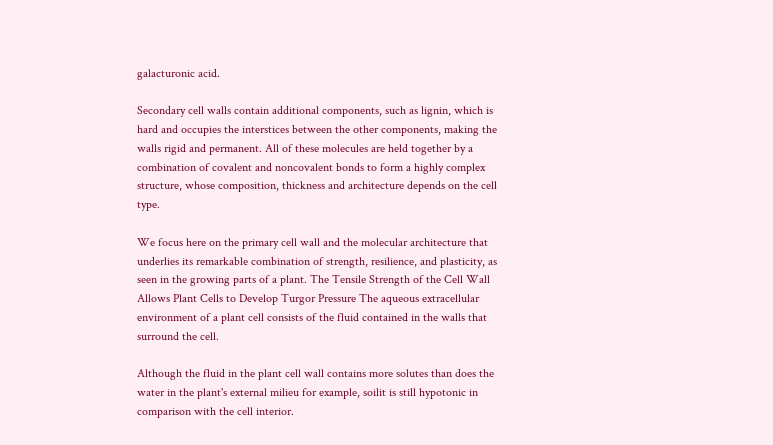galacturonic acid.

Secondary cell walls contain additional components, such as lignin, which is hard and occupies the interstices between the other components, making the walls rigid and permanent. All of these molecules are held together by a combination of covalent and noncovalent bonds to form a highly complex structure, whose composition, thickness and architecture depends on the cell type.

We focus here on the primary cell wall and the molecular architecture that underlies its remarkable combination of strength, resilience, and plasticity, as seen in the growing parts of a plant. The Tensile Strength of the Cell Wall Allows Plant Cells to Develop Turgor Pressure The aqueous extracellular environment of a plant cell consists of the fluid contained in the walls that surround the cell.

Although the fluid in the plant cell wall contains more solutes than does the water in the plant's external milieu for example, soilit is still hypotonic in comparison with the cell interior.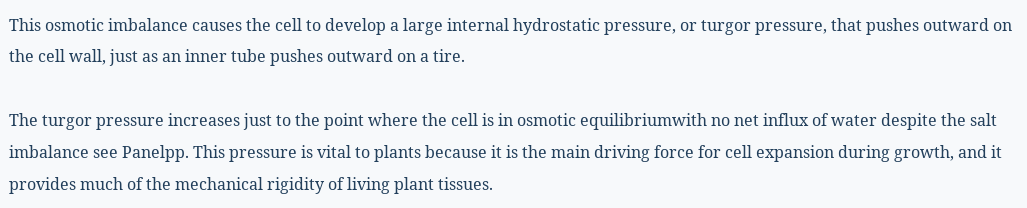This osmotic imbalance causes the cell to develop a large internal hydrostatic pressure, or turgor pressure, that pushes outward on the cell wall, just as an inner tube pushes outward on a tire.

The turgor pressure increases just to the point where the cell is in osmotic equilibriumwith no net influx of water despite the salt imbalance see Panelpp. This pressure is vital to plants because it is the main driving force for cell expansion during growth, and it provides much of the mechanical rigidity of living plant tissues.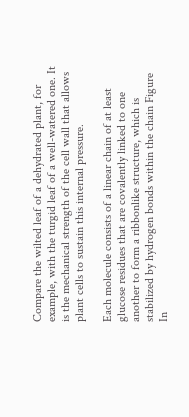Compare the wilted leaf of a dehydrated plant, for example, with the turgid leaf of a well-watered one. It is the mechanical strength of the cell wall that allows plant cells to sustain this internal pressure.

Each molecule consists of a linear chain of at least glucose residues that are covalently linked to one another to form a ribbonlike structure, which is stabilized by hydrogen bonds within the chain Figure In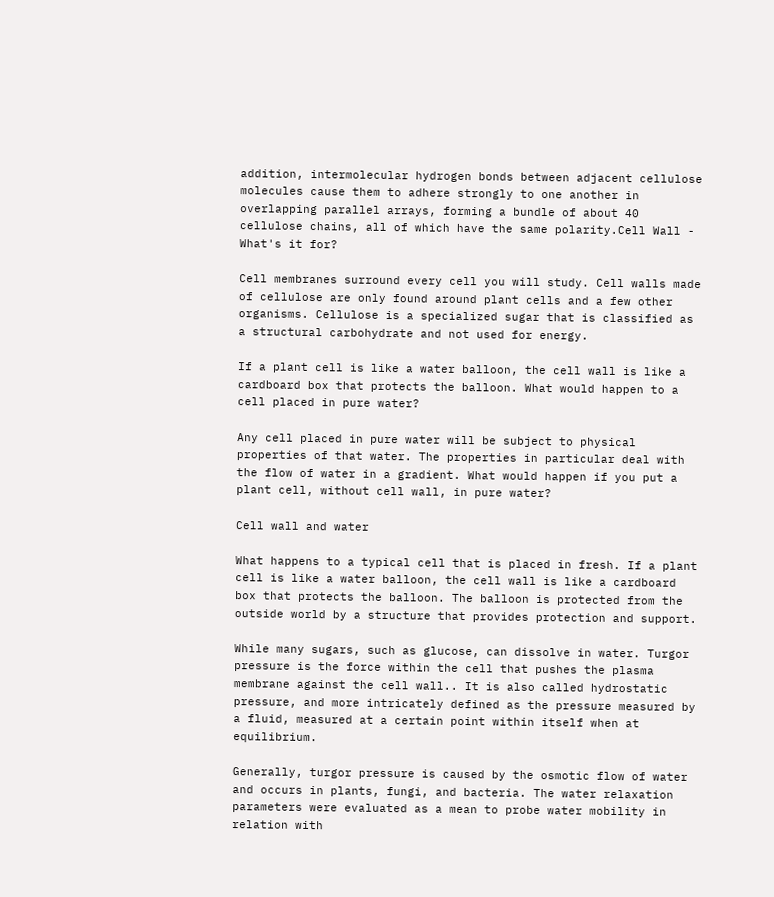addition, intermolecular hydrogen bonds between adjacent cellulose molecules cause them to adhere strongly to one another in overlapping parallel arrays, forming a bundle of about 40 cellulose chains, all of which have the same polarity.Cell Wall - What's it for?

Cell membranes surround every cell you will study. Cell walls made of cellulose are only found around plant cells and a few other organisms. Cellulose is a specialized sugar that is classified as a structural carbohydrate and not used for energy.

If a plant cell is like a water balloon, the cell wall is like a cardboard box that protects the balloon. What would happen to a cell placed in pure water?

Any cell placed in pure water will be subject to physical properties of that water. The properties in particular deal with the flow of water in a gradient. What would happen if you put a plant cell, without cell wall, in pure water?

Cell wall and water

What happens to a typical cell that is placed in fresh. If a plant cell is like a water balloon, the cell wall is like a cardboard box that protects the balloon. The balloon is protected from the outside world by a structure that provides protection and support.

While many sugars, such as glucose, can dissolve in water. Turgor pressure is the force within the cell that pushes the plasma membrane against the cell wall.. It is also called hydrostatic pressure, and more intricately defined as the pressure measured by a fluid, measured at a certain point within itself when at equilibrium.

Generally, turgor pressure is caused by the osmotic flow of water and occurs in plants, fungi, and bacteria. The water relaxation parameters were evaluated as a mean to probe water mobility in relation with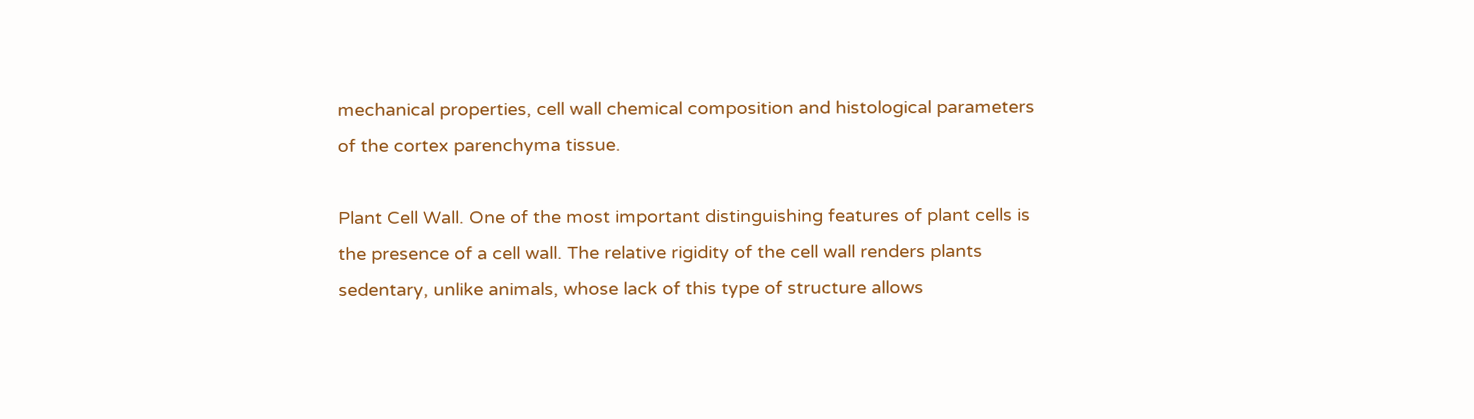mechanical properties, cell wall chemical composition and histological parameters of the cortex parenchyma tissue.

Plant Cell Wall. One of the most important distinguishing features of plant cells is the presence of a cell wall. The relative rigidity of the cell wall renders plants sedentary, unlike animals, whose lack of this type of structure allows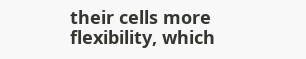their cells more flexibility, which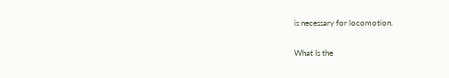is necessary for locomotion.

What Is the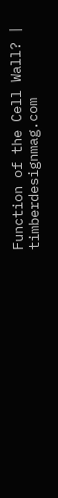Function of the Cell Wall? | timberdesignmag.com